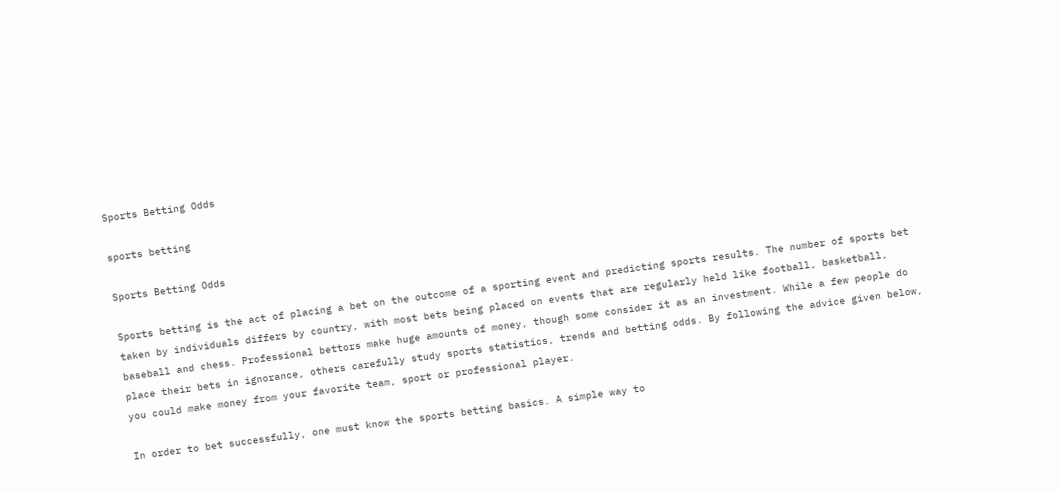Sports Betting Odds

sports betting

Sports Betting Odds

Sports betting is the act of placing a bet on the outcome of a sporting event and predicting sports results. The number of sports bet taken by individuals differs by country, with most bets being placed on events that are regularly held like football, basketball, baseball and chess. Professional bettors make huge amounts of money, though some consider it as an investment. While a few people do place their bets in ignorance, others carefully study sports statistics, trends and betting odds. By following the advice given below, you could make money from your favorite team, sport or professional player.

In order to bet successfully, one must know the sports betting basics. A simple way to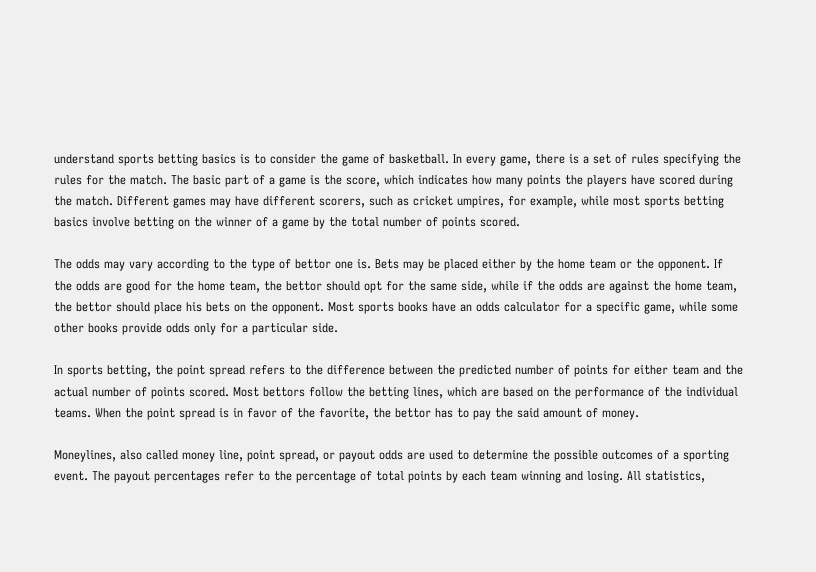understand sports betting basics is to consider the game of basketball. In every game, there is a set of rules specifying the rules for the match. The basic part of a game is the score, which indicates how many points the players have scored during the match. Different games may have different scorers, such as cricket umpires, for example, while most sports betting basics involve betting on the winner of a game by the total number of points scored.

The odds may vary according to the type of bettor one is. Bets may be placed either by the home team or the opponent. If the odds are good for the home team, the bettor should opt for the same side, while if the odds are against the home team, the bettor should place his bets on the opponent. Most sports books have an odds calculator for a specific game, while some other books provide odds only for a particular side.

In sports betting, the point spread refers to the difference between the predicted number of points for either team and the actual number of points scored. Most bettors follow the betting lines, which are based on the performance of the individual teams. When the point spread is in favor of the favorite, the bettor has to pay the said amount of money.

Moneylines, also called money line, point spread, or payout odds are used to determine the possible outcomes of a sporting event. The payout percentages refer to the percentage of total points by each team winning and losing. All statistics,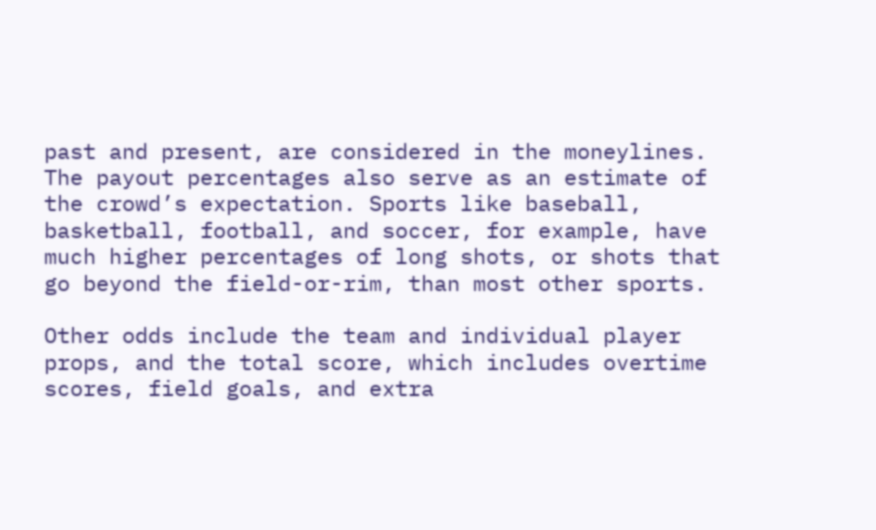past and present, are considered in the moneylines. The payout percentages also serve as an estimate of the crowd’s expectation. Sports like baseball, basketball, football, and soccer, for example, have much higher percentages of long shots, or shots that go beyond the field-or-rim, than most other sports.

Other odds include the team and individual player props, and the total score, which includes overtime scores, field goals, and extra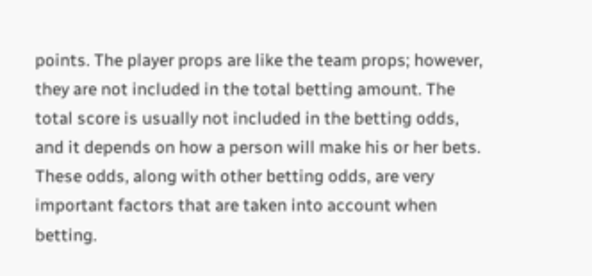points. The player props are like the team props; however, they are not included in the total betting amount. The total score is usually not included in the betting odds, and it depends on how a person will make his or her bets. These odds, along with other betting odds, are very important factors that are taken into account when betting.